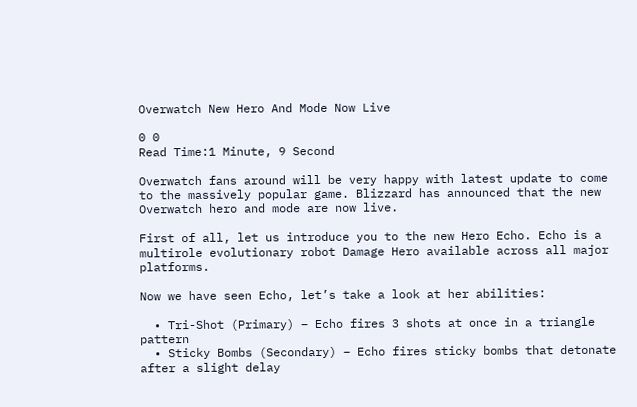Overwatch New Hero And Mode Now Live

0 0
Read Time:1 Minute, 9 Second

Overwatch fans around will be very happy with latest update to come to the massively popular game. Blizzard has announced that the new Overwatch hero and mode are now live.

First of all, let us introduce you to the new Hero Echo. Echo is a multirole evolutionary robot Damage Hero available across all major platforms.

Now we have seen Echo, let’s take a look at her abilities:

  • Tri-Shot (Primary) – Echo fires 3 shots at once in a triangle pattern
  • Sticky Bombs (Secondary) – Echo fires sticky bombs that detonate after a slight delay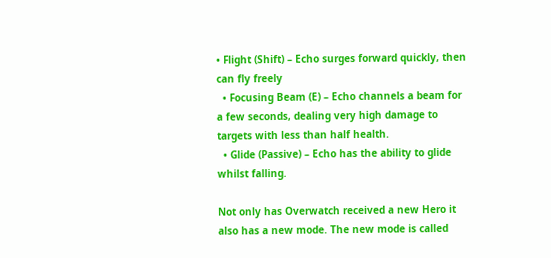• Flight (Shift) – Echo surges forward quickly, then can fly freely
  • Focusing Beam (E) – Echo channels a beam for a few seconds, dealing very high damage to targets with less than half health.
  • Glide (Passive) – Echo has the ability to glide whilst falling.

Not only has Overwatch received a new Hero it also has a new mode. The new mode is called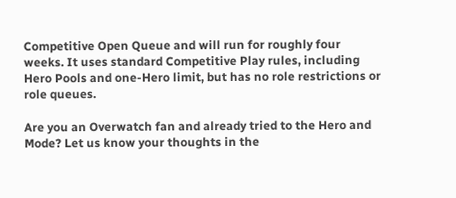Competitive Open Queue and will run for roughly four weeks. It uses standard Competitive Play rules, including Hero Pools and one-Hero limit, but has no role restrictions or role queues.

Are you an Overwatch fan and already tried to the Hero and Mode? Let us know your thoughts in the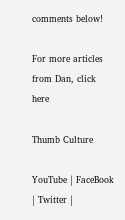comments below!

For more articles from Dan, click here

Thumb Culture

YouTube | FaceBook | Twitter |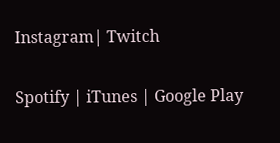Instagram| Twitch

Spotify | iTunes | Google Play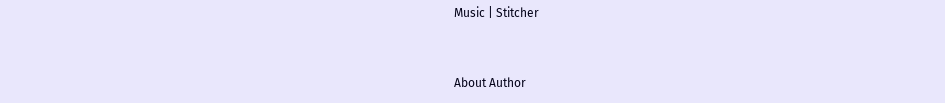Music | Stitcher


About Author